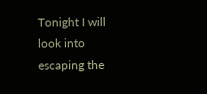Tonight I will look into escaping the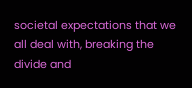societal expectations that we all deal with, breaking the divide and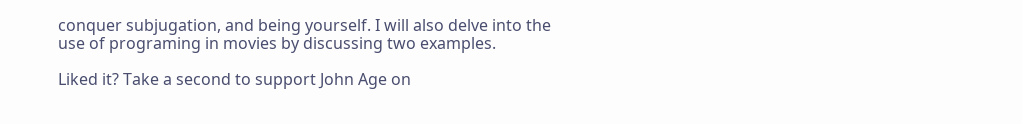conquer subjugation, and being yourself. I will also delve into the use of programing in movies by discussing two examples.

Liked it? Take a second to support John Age on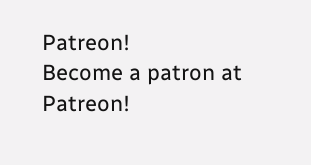Patreon!
Become a patron at Patreon!